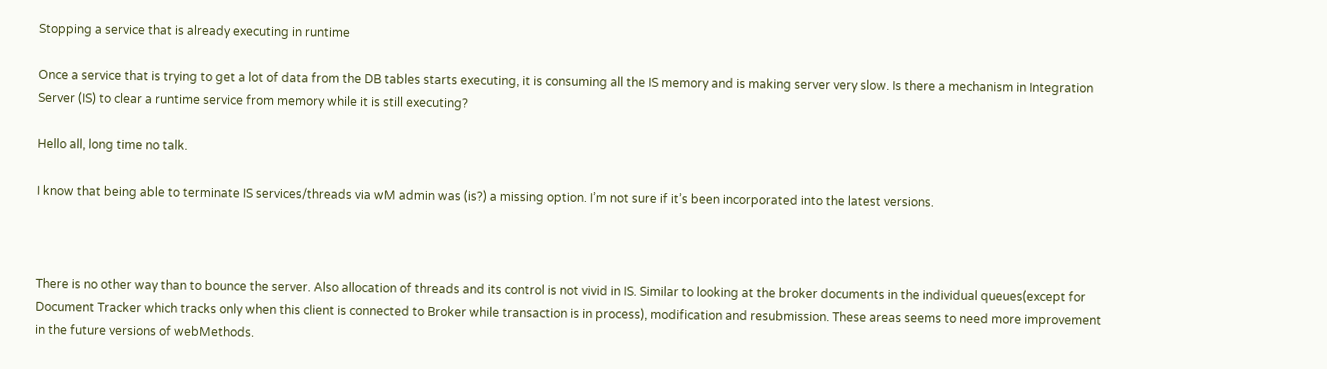Stopping a service that is already executing in runtime

Once a service that is trying to get a lot of data from the DB tables starts executing, it is consuming all the IS memory and is making server very slow. Is there a mechanism in Integration Server (IS) to clear a runtime service from memory while it is still executing?

Hello all, long time no talk.

I know that being able to terminate IS services/threads via wM admin was (is?) a missing option. I’m not sure if it’s been incorporated into the latest versions.



There is no other way than to bounce the server. Also allocation of threads and its control is not vivid in IS. Similar to looking at the broker documents in the individual queues(except for Document Tracker which tracks only when this client is connected to Broker while transaction is in process), modification and resubmission. These areas seems to need more improvement in the future versions of webMethods.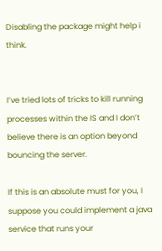Disabling the package might help i think.


I’ve tried lots of tricks to kill running processes within the IS and I don’t believe there is an option beyond bouncing the server.

If this is an absolute must for you, I suppose you could implement a java service that runs your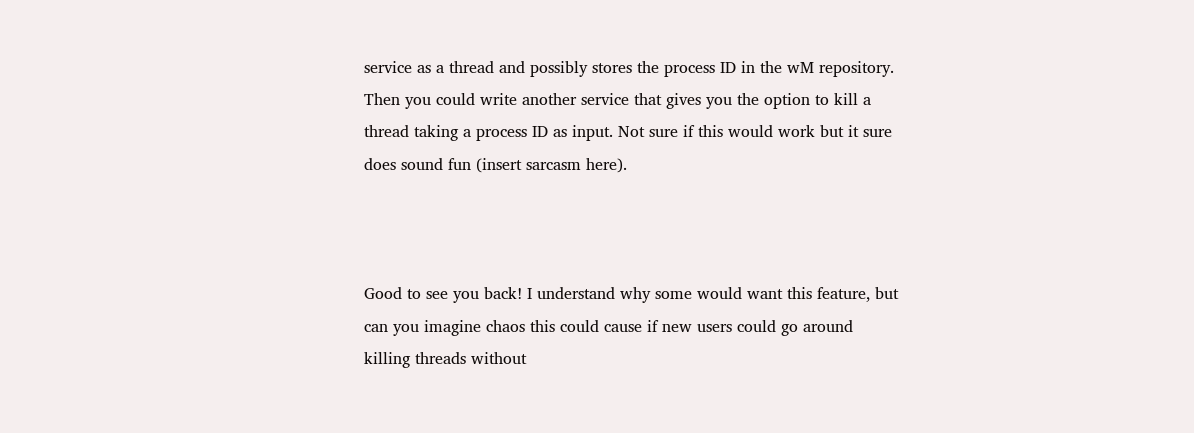service as a thread and possibly stores the process ID in the wM repository. Then you could write another service that gives you the option to kill a thread taking a process ID as input. Not sure if this would work but it sure does sound fun (insert sarcasm here).



Good to see you back! I understand why some would want this feature, but can you imagine chaos this could cause if new users could go around killing threads without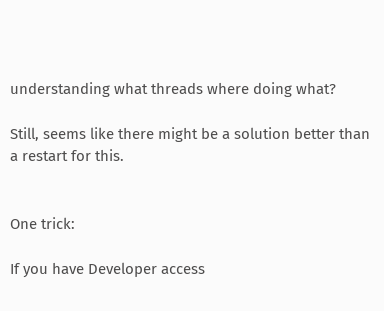understanding what threads where doing what?

Still, seems like there might be a solution better than a restart for this.


One trick:

If you have Developer access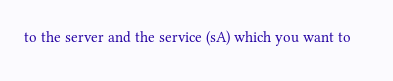to the server and the service (sA) which you want to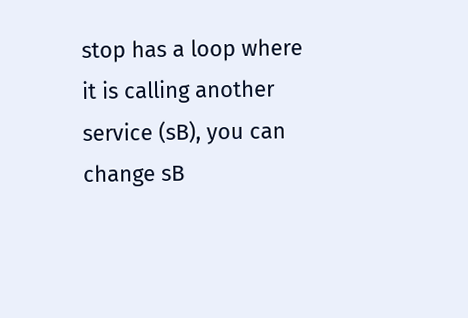stop has a loop where it is calling another service (sB), you can change sB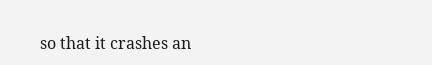so that it crashes an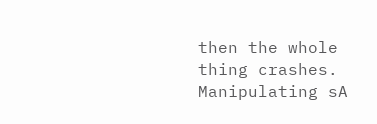then the whole thing crashes. Manipulating sA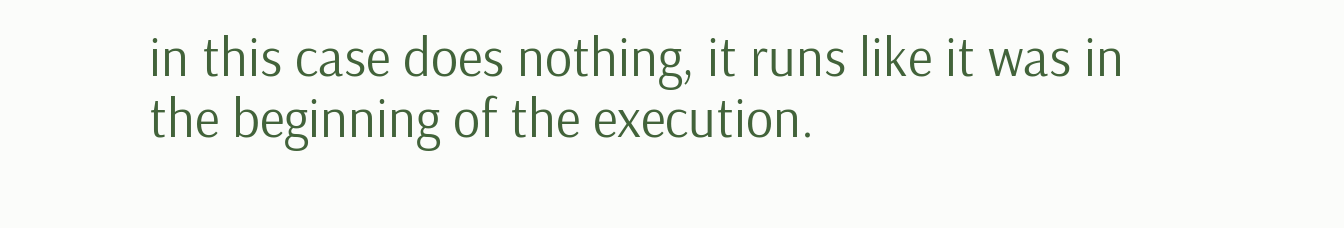in this case does nothing, it runs like it was in the beginning of the execution.